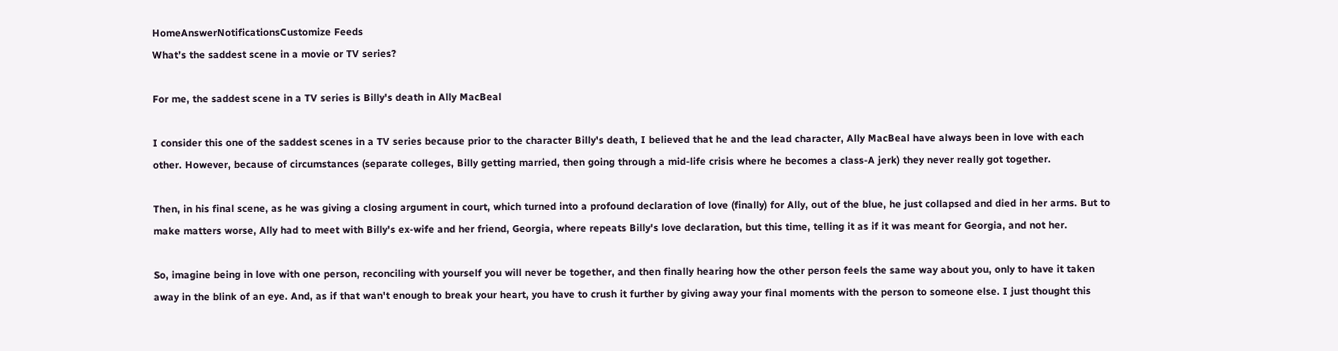HomeAnswerNotificationsCustomize Feeds
What’s the saddest scene in a movie or TV series?

For me, the saddest scene in a TV series is Billy's death in Ally MacBeal

I consider this one of the saddest scenes in a TV series because prior to the character Billy's death, I believed that he and the lead character, Ally MacBeal have always been in love with each other. However, because of circumstances (separate colleges, Billy getting married, then going through a mid-life crisis where he becomes a class-A jerk) they never really got together.

Then, in his final scene, as he was giving a closing argument in court, which turned into a profound declaration of love (finally) for Ally, out of the blue, he just collapsed and died in her arms. But to make matters worse, Ally had to meet with Billy's ex-wife and her friend, Georgia, where repeats Billy's love declaration, but this time, telling it as if it was meant for Georgia, and not her.

So, imagine being in love with one person, reconciling with yourself you will never be together, and then finally hearing how the other person feels the same way about you, only to have it taken away in the blink of an eye. And, as if that wan't enough to break your heart, you have to crush it further by giving away your final moments with the person to someone else. I just thought this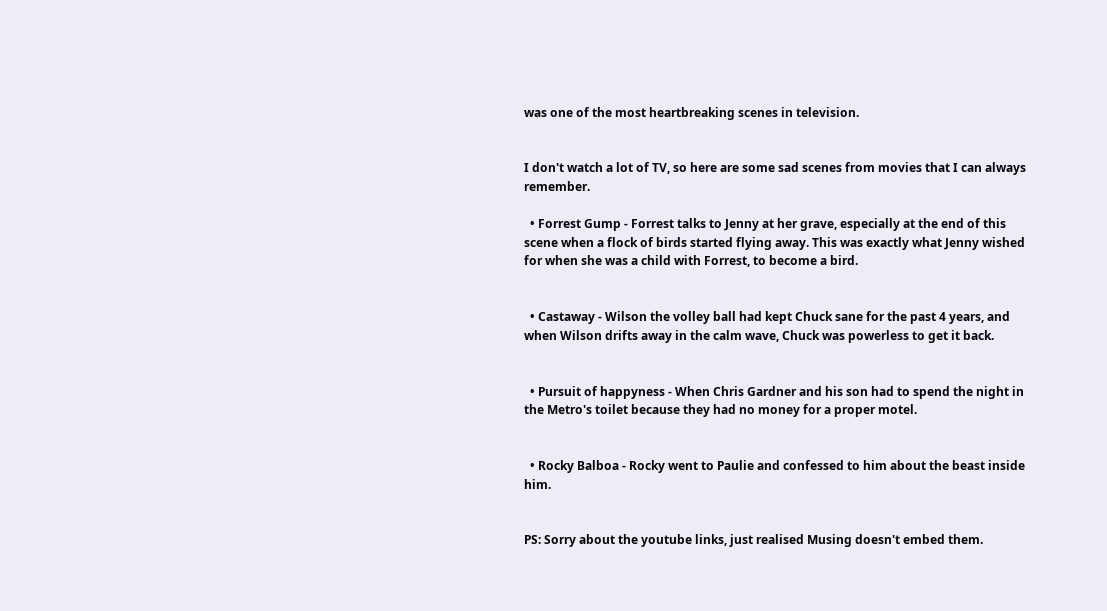was one of the most heartbreaking scenes in television.


I don't watch a lot of TV, so here are some sad scenes from movies that I can always remember.

  • Forrest Gump - Forrest talks to Jenny at her grave, especially at the end of this scene when a flock of birds started flying away. This was exactly what Jenny wished for when she was a child with Forrest, to become a bird.


  • Castaway - Wilson the volley ball had kept Chuck sane for the past 4 years, and when Wilson drifts away in the calm wave, Chuck was powerless to get it back.


  • Pursuit of happyness - When Chris Gardner and his son had to spend the night in the Metro's toilet because they had no money for a proper motel.


  • Rocky Balboa - Rocky went to Paulie and confessed to him about the beast inside him.


PS: Sorry about the youtube links, just realised Musing doesn't embed them.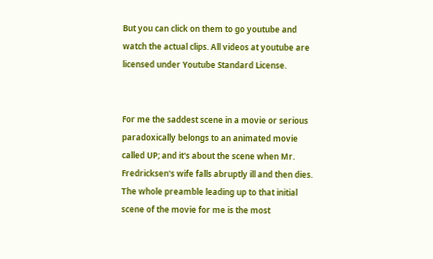But you can click on them to go youtube and watch the actual clips. All videos at youtube are licensed under Youtube Standard License.


For me the saddest scene in a movie or serious paradoxically belongs to an animated movie called UP; and it's about the scene when Mr. Fredricksen's wife falls abruptly ill and then dies. The whole preamble leading up to that initial scene of the movie for me is the most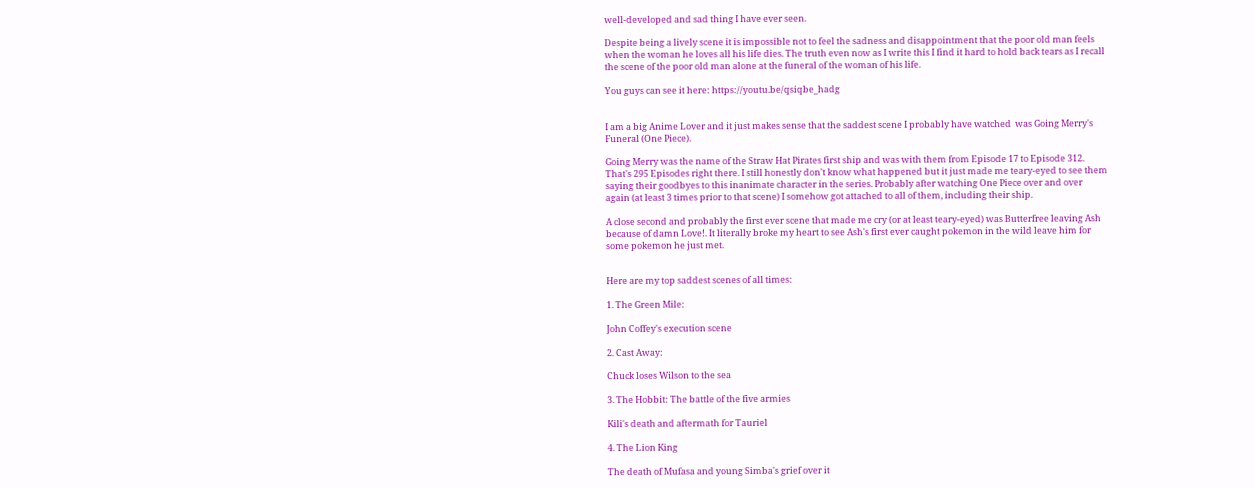well-developed and sad thing I have ever seen.

Despite being a lively scene it is impossible not to feel the sadness and disappointment that the poor old man feels when the woman he loves all his life dies. The truth even now as I write this I find it hard to hold back tears as I recall the scene of the poor old man alone at the funeral of the woman of his life.

You guys can see it here: https://youtu.be/qsiqbe_hadg


I am a big Anime Lover and it just makes sense that the saddest scene I probably have watched  was Going Merry's Funeral (One Piece).

Going Merry was the name of the Straw Hat Pirates first ship and was with them from Episode 17 to Episode 312. That's 295 Episodes right there. I still honestly don't know what happened but it just made me teary-eyed to see them saying their goodbyes to this inanimate character in the series. Probably after watching One Piece over and over again (at least 3 times prior to that scene) I somehow got attached to all of them, including their ship.

A close second and probably the first ever scene that made me cry (or at least teary-eyed) was Butterfree leaving Ash because of damn Love!. It literally broke my heart to see Ash's first ever caught pokemon in the wild leave him for some pokemon he just met.


Here are my top saddest scenes of all times:

1. The Green Mile:

John Coffey's execution scene

2. Cast Away:

Chuck loses Wilson to the sea

3. The Hobbit: The battle of the five armies

Kili's death and aftermath for Tauriel

4. The Lion King

The death of Mufasa and young Simba's grief over it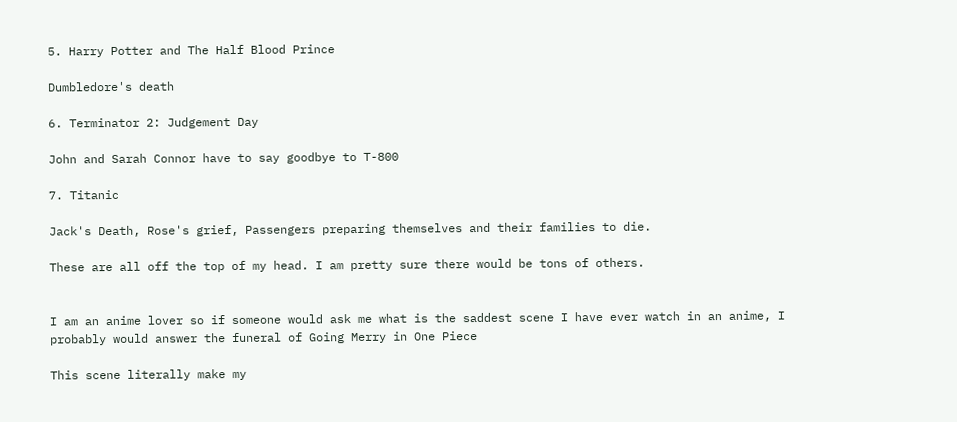5. Harry Potter and The Half Blood Prince

Dumbledore's death

6. Terminator 2: Judgement Day

John and Sarah Connor have to say goodbye to T-800

7. Titanic

Jack's Death, Rose's grief, Passengers preparing themselves and their families to die.

These are all off the top of my head. I am pretty sure there would be tons of others.


I am an anime lover so if someone would ask me what is the saddest scene I have ever watch in an anime, I probably would answer the funeral of Going Merry in One Piece

This scene literally make my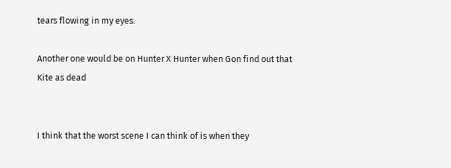tears flowing in my eyes.

Another one would be on Hunter X Hunter when Gon find out that Kite as dead


I think that the worst scene I can think of is when they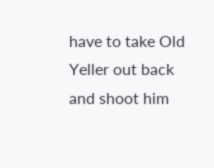have to take Old Yeller out back and shoot him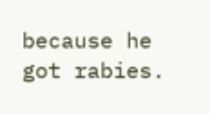because he got rabies.